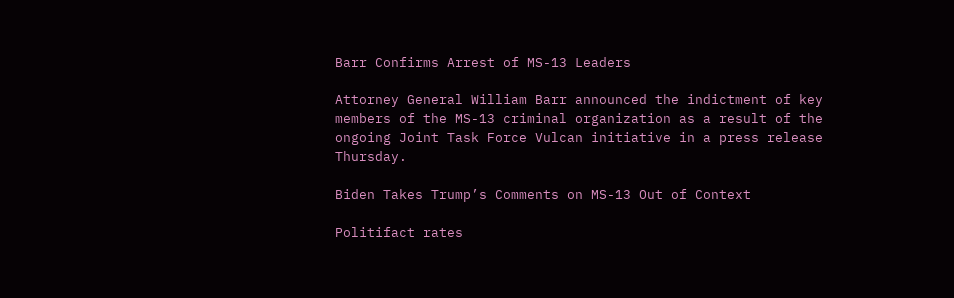Barr Confirms Arrest of MS-13 Leaders

Attorney General William Barr announced the indictment of key members of the MS-13 criminal organization as a result of the ongoing Joint Task Force Vulcan initiative in a press release Thursday.

Biden Takes Trump’s Comments on MS-13 Out of Context

Politifact rates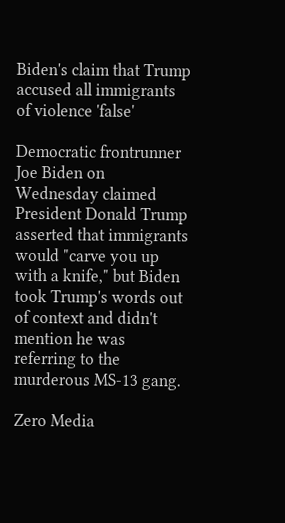Biden's claim that Trump accused all immigrants of violence 'false'

Democratic frontrunner Joe Biden on Wednesday claimed President Donald Trump asserted that immigrants would "carve you up with a knife," but Biden took Trump's words out of context and didn't mention he was referring to the murderous MS-13 gang.

Zero Media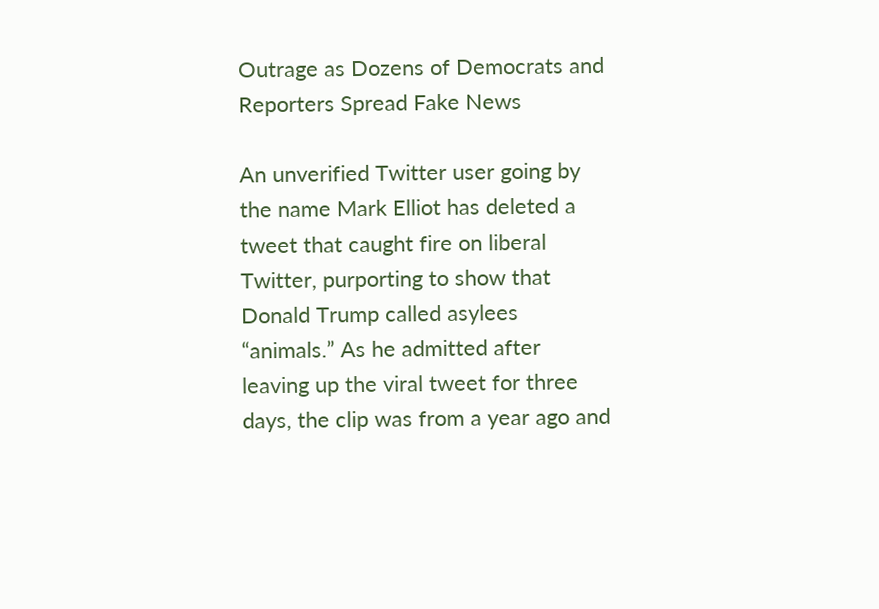Outrage as Dozens of Democrats and Reporters Spread Fake News

An unverified Twitter user going by the name Mark Elliot has deleted a tweet that caught fire on liberal Twitter, purporting to show that Donald Trump called asylees “animals.” As he admitted after leaving up the viral tweet for three days, the clip was from a year ago and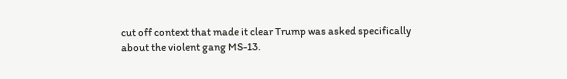cut off context that made it clear Trump was asked specifically about the violent gang MS-13.